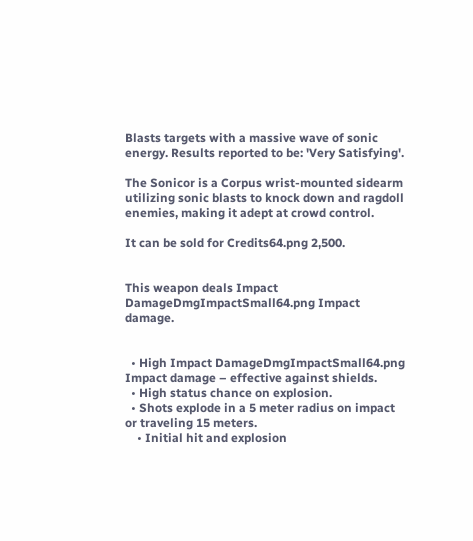Blasts targets with a massive wave of sonic energy. Results reported to be: 'Very Satisfying'.

The Sonicor is a Corpus wrist-mounted sidearm utilizing sonic blasts to knock down and ragdoll enemies, making it adept at crowd control.

It can be sold for Credits64.png 2,500.


This weapon deals Impact DamageDmgImpactSmall64.png Impact damage.


  • High Impact DamageDmgImpactSmall64.png Impact damage – effective against shields.
  • High status chance on explosion.
  • Shots explode in a 5 meter radius on impact or traveling 15 meters.
    • Initial hit and explosion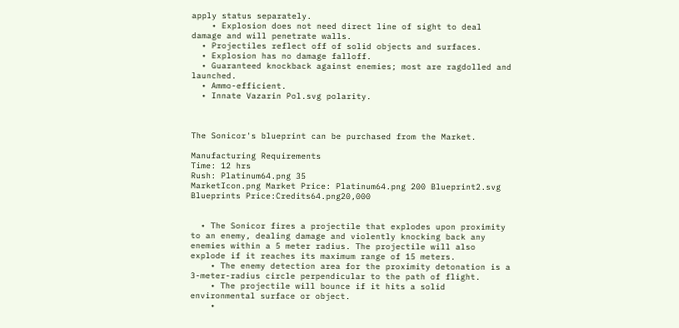apply status separately.
    • Explosion does not need direct line of sight to deal damage and will penetrate walls.
  • Projectiles reflect off of solid objects and surfaces.
  • Explosion has no damage falloff.
  • Guaranteed knockback against enemies; most are ragdolled and launched.
  • Ammo-efficient.
  • Innate Vazarin Pol.svg polarity.



The Sonicor's blueprint can be purchased from the Market.

Manufacturing Requirements
Time: 12 hrs
Rush: Platinum64.png 35
MarketIcon.png Market Price: Platinum64.png 200 Blueprint2.svg Blueprints Price:Credits64.png20,000


  • The Sonicor fires a projectile that explodes upon proximity to an enemy, dealing damage and violently knocking back any enemies within a 5 meter radius. The projectile will also explode if it reaches its maximum range of 15 meters.
    • The enemy detection area for the proximity detonation is a 3-meter-radius circle perpendicular to the path of flight.
    • The projectile will bounce if it hits a solid environmental surface or object.
    •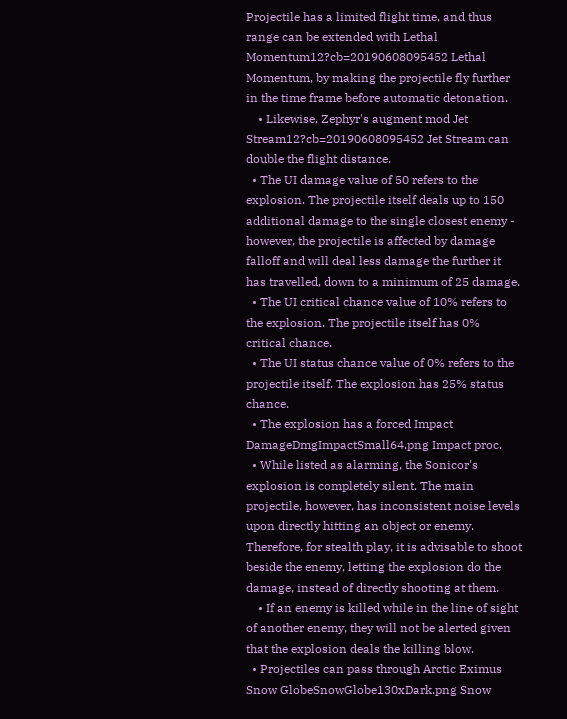Projectile has a limited flight time, and thus range can be extended with Lethal Momentum12?cb=20190608095452 Lethal Momentum, by making the projectile fly further in the time frame before automatic detonation.
    • Likewise, Zephyr's augment mod Jet Stream12?cb=20190608095452 Jet Stream can double the flight distance.
  • The UI damage value of 50 refers to the explosion. The projectile itself deals up to 150 additional damage to the single closest enemy - however, the projectile is affected by damage falloff and will deal less damage the further it has travelled, down to a minimum of 25 damage.
  • The UI critical chance value of 10% refers to the explosion. The projectile itself has 0% critical chance.
  • The UI status chance value of 0% refers to the projectile itself. The explosion has 25% status chance.
  • The explosion has a forced Impact DamageDmgImpactSmall64.png Impact proc.
  • While listed as alarming, the Sonicor's explosion is completely silent. The main projectile, however, has inconsistent noise levels upon directly hitting an object or enemy. Therefore, for stealth play, it is advisable to shoot beside the enemy, letting the explosion do the damage, instead of directly shooting at them.
    • If an enemy is killed while in the line of sight of another enemy, they will not be alerted given that the explosion deals the killing blow.
  • Projectiles can pass through Arctic Eximus Snow GlobeSnowGlobe130xDark.png Snow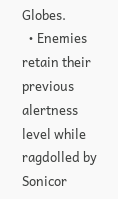Globes.
  • Enemies retain their previous alertness level while ragdolled by Sonicor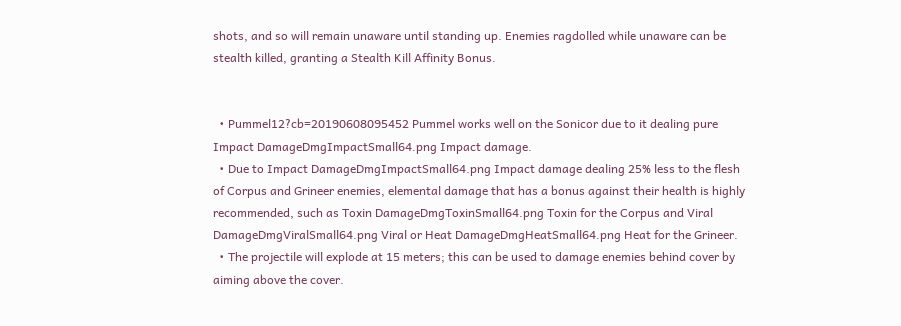shots, and so will remain unaware until standing up. Enemies ragdolled while unaware can be stealth killed, granting a Stealth Kill Affinity Bonus.


  • Pummel12?cb=20190608095452 Pummel works well on the Sonicor due to it dealing pure Impact DamageDmgImpactSmall64.png Impact damage.
  • Due to Impact DamageDmgImpactSmall64.png Impact damage dealing 25% less to the flesh of Corpus and Grineer enemies, elemental damage that has a bonus against their health is highly recommended, such as Toxin DamageDmgToxinSmall64.png Toxin for the Corpus and Viral DamageDmgViralSmall64.png Viral or Heat DamageDmgHeatSmall64.png Heat for the Grineer.
  • The projectile will explode at 15 meters; this can be used to damage enemies behind cover by aiming above the cover.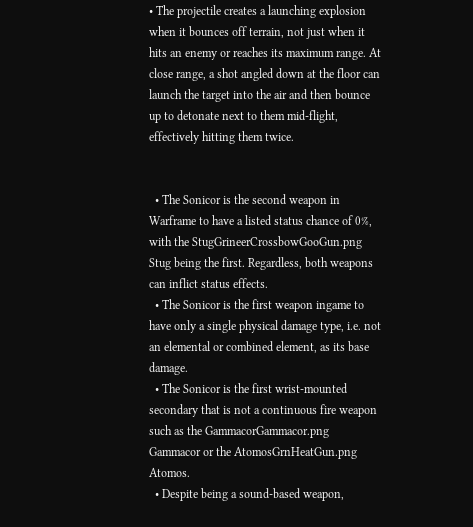• The projectile creates a launching explosion when it bounces off terrain, not just when it hits an enemy or reaches its maximum range. At close range, a shot angled down at the floor can launch the target into the air and then bounce up to detonate next to them mid-flight, effectively hitting them twice.


  • The Sonicor is the second weapon in Warframe to have a listed status chance of 0%, with the StugGrineerCrossbowGooGun.png Stug being the first. Regardless, both weapons can inflict status effects.
  • The Sonicor is the first weapon ingame to have only a single physical damage type, i.e. not an elemental or combined element, as its base damage.
  • The Sonicor is the first wrist-mounted secondary that is not a continuous fire weapon such as the GammacorGammacor.png Gammacor or the AtomosGrnHeatGun.png Atomos.
  • Despite being a sound-based weapon,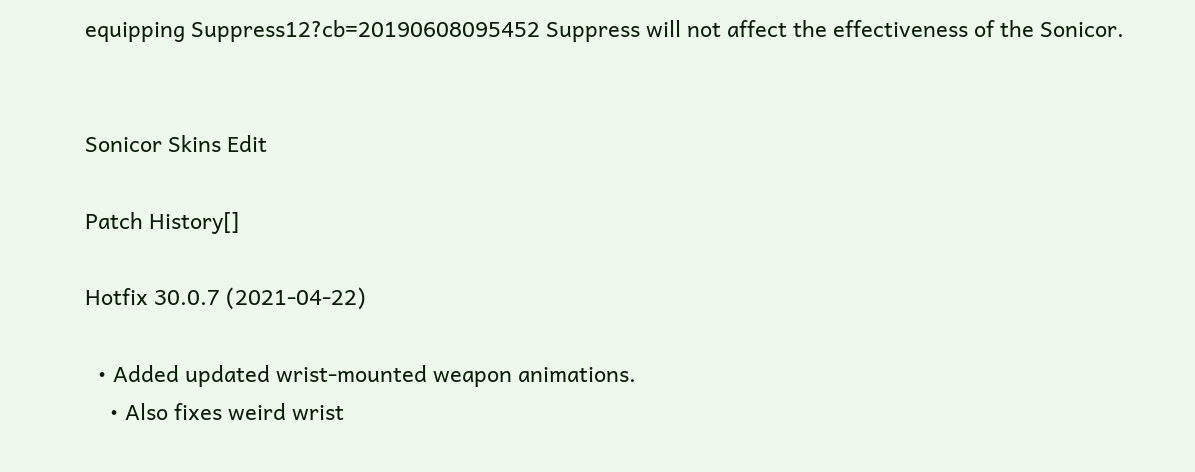equipping Suppress12?cb=20190608095452 Suppress will not affect the effectiveness of the Sonicor.


Sonicor Skins Edit

Patch History[]

Hotfix 30.0.7 (2021-04-22)

  • Added updated wrist-mounted weapon animations.
    • Also fixes weird wrist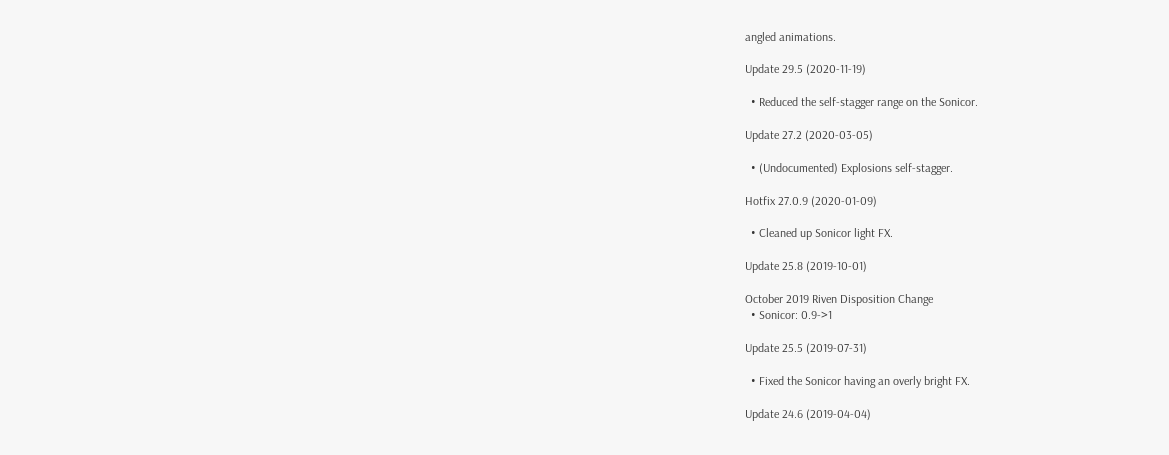angled animations.

Update 29.5 (2020-11-19)

  • Reduced the self-stagger range on the Sonicor.

Update 27.2 (2020-03-05)

  • (Undocumented) Explosions self-stagger.

Hotfix 27.0.9 (2020-01-09)

  • Cleaned up Sonicor light FX.

Update 25.8 (2019-10-01)

October 2019 Riven Disposition Change
  • Sonicor: 0.9->1

Update 25.5 (2019-07-31)

  • Fixed the Sonicor having an overly bright FX.

Update 24.6 (2019-04-04)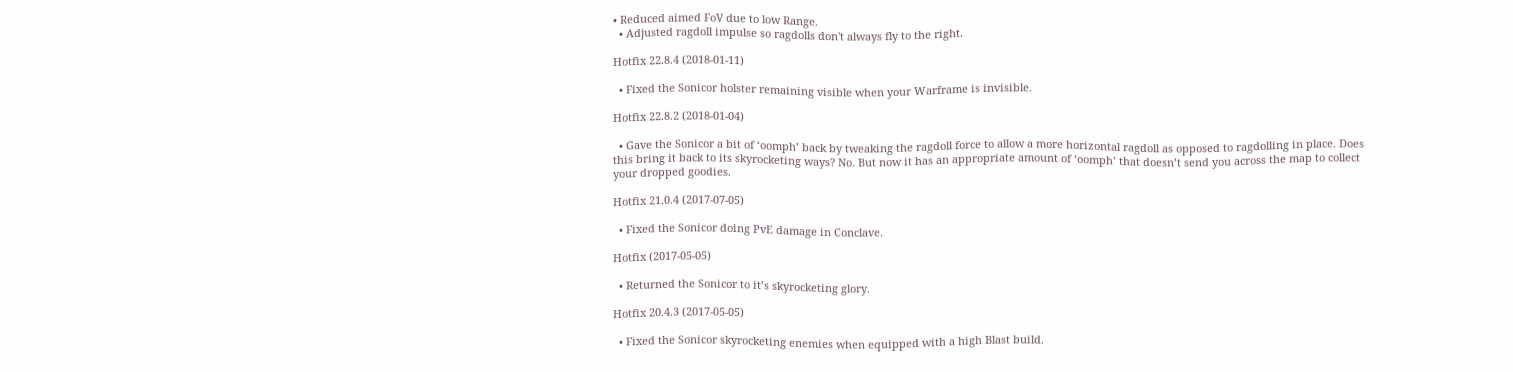• Reduced aimed FoV due to low Range.
  • Adjusted ragdoll impulse so ragdolls don't always fly to the right.

Hotfix 22.8.4 (2018-01-11)

  • Fixed the Sonicor holster remaining visible when your Warframe is invisible.

Hotfix 22.8.2 (2018-01-04)

  • Gave the Sonicor a bit of ‘oomph’ back by tweaking the ragdoll force to allow a more horizontal ragdoll as opposed to ragdolling in place. Does this bring it back to its skyrocketing ways? No. But now it has an appropriate amount of ‘oomph’ that doesn’t send you across the map to collect your dropped goodies.

Hotfix 21.0.4 (2017-07-05)

  • Fixed the Sonicor doing PvE damage in Conclave.

Hotfix (2017-05-05)

  • Returned the Sonicor to it’s skyrocketing glory.

Hotfix 20.4.3 (2017-05-05)

  • Fixed the Sonicor skyrocketing enemies when equipped with a high Blast build.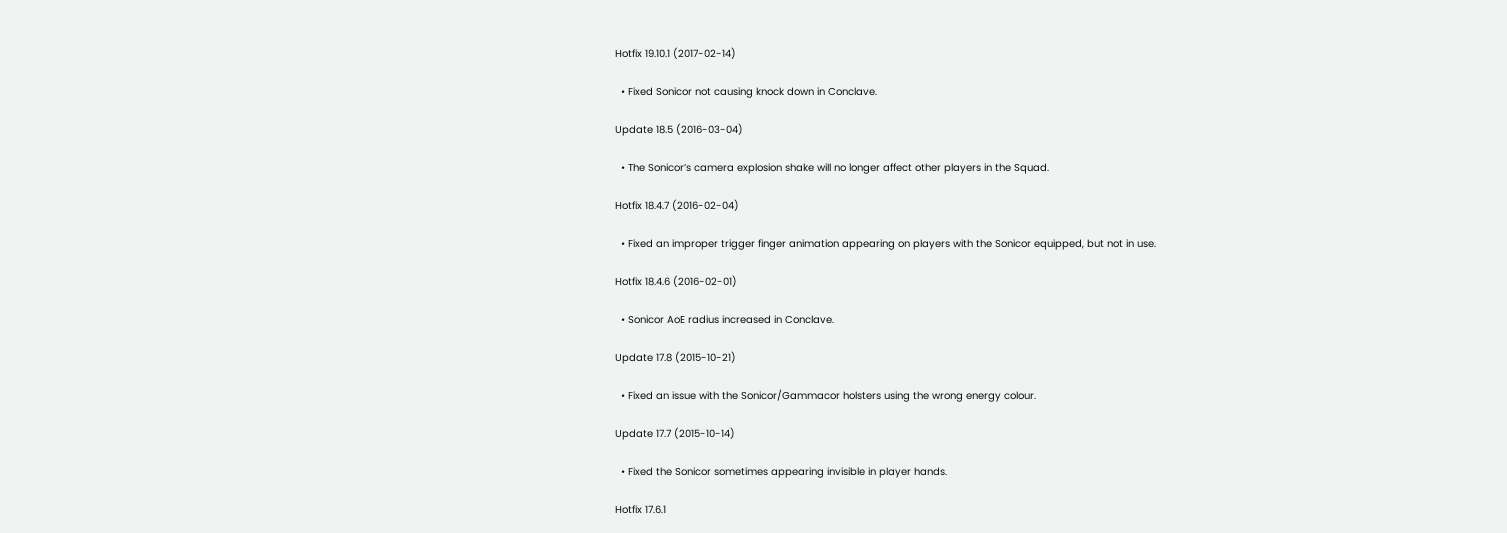Hotfix 19.10.1 (2017-02-14)

  • Fixed Sonicor not causing knock down in Conclave.

Update 18.5 (2016-03-04)

  • The Sonicor’s camera explosion shake will no longer affect other players in the Squad.

Hotfix 18.4.7 (2016-02-04)

  • Fixed an improper trigger finger animation appearing on players with the Sonicor equipped, but not in use.

Hotfix 18.4.6 (2016-02-01)

  • Sonicor AoE radius increased in Conclave.

Update 17.8 (2015-10-21)

  • Fixed an issue with the Sonicor/Gammacor holsters using the wrong energy colour.

Update 17.7 (2015-10-14)

  • Fixed the Sonicor sometimes appearing invisible in player hands.

Hotfix 17.6.1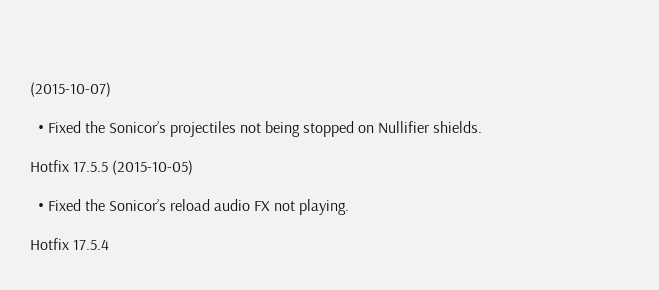(2015-10-07)

  • Fixed the Sonicor’s projectiles not being stopped on Nullifier shields.

Hotfix 17.5.5 (2015-10-05)

  • Fixed the Sonicor’s reload audio FX not playing.

Hotfix 17.5.4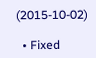(2015-10-02)

  • Fixed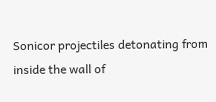Sonicor projectiles detonating from inside the wall of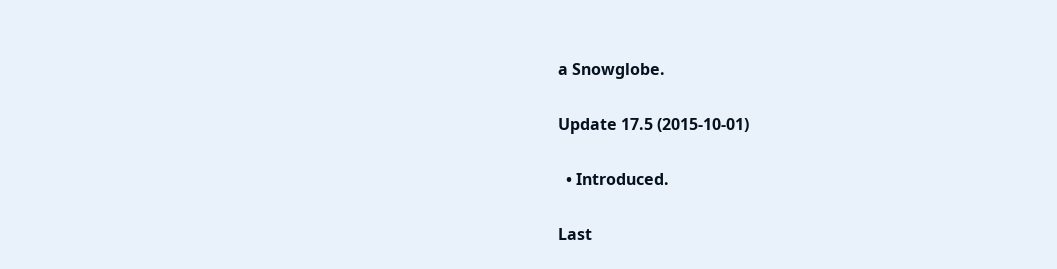a Snowglobe.

Update 17.5 (2015-10-01)

  • Introduced.

Last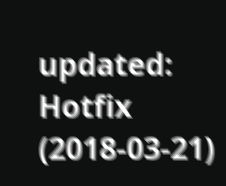updated: Hotfix (2018-03-21)